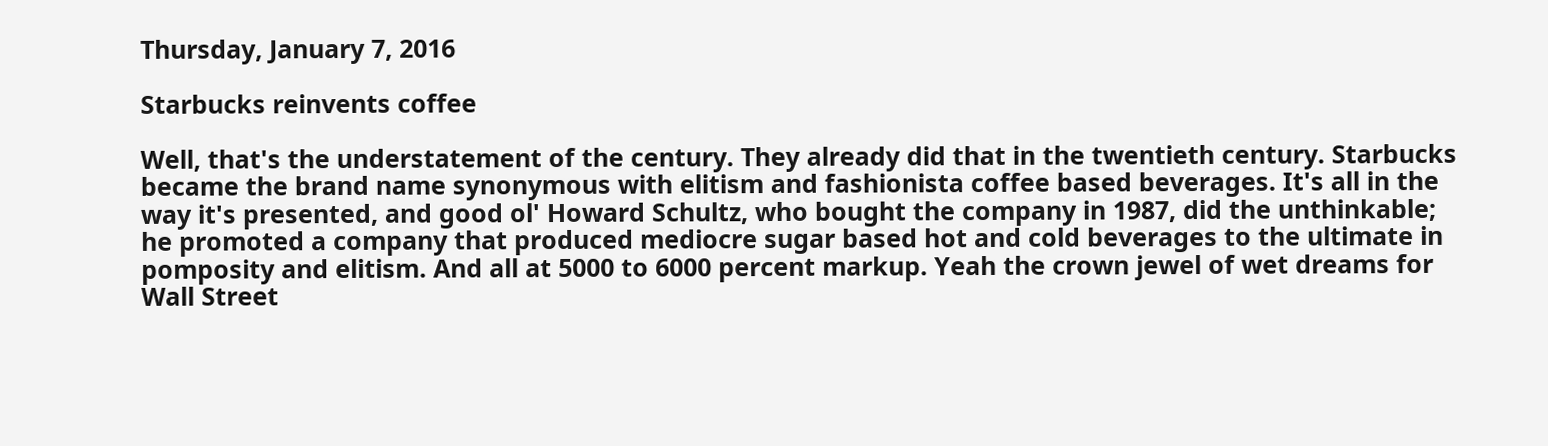Thursday, January 7, 2016

Starbucks reinvents coffee

Well, that's the understatement of the century. They already did that in the twentieth century. Starbucks became the brand name synonymous with elitism and fashionista coffee based beverages. It's all in the way it's presented, and good ol' Howard Schultz, who bought the company in 1987, did the unthinkable; he promoted a company that produced mediocre sugar based hot and cold beverages to the ultimate in pomposity and elitism. And all at 5000 to 6000 percent markup. Yeah the crown jewel of wet dreams for Wall Street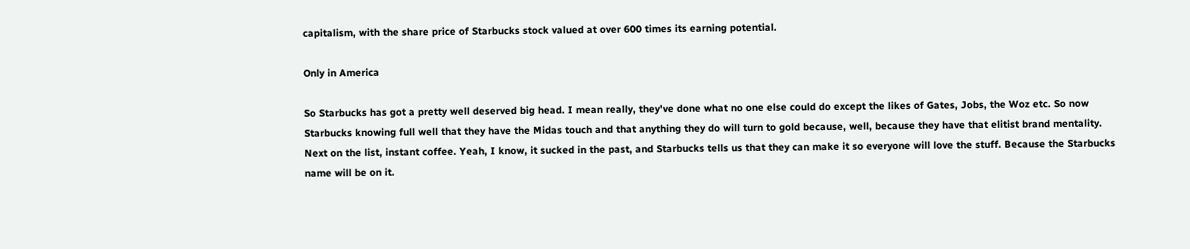capitalism, with the share price of Starbucks stock valued at over 600 times its earning potential.

Only in America

So Starbucks has got a pretty well deserved big head. I mean really, they've done what no one else could do except the likes of Gates, Jobs, the Woz etc. So now Starbucks knowing full well that they have the Midas touch and that anything they do will turn to gold because, well, because they have that elitist brand mentality. Next on the list, instant coffee. Yeah, I know, it sucked in the past, and Starbucks tells us that they can make it so everyone will love the stuff. Because the Starbucks name will be on it.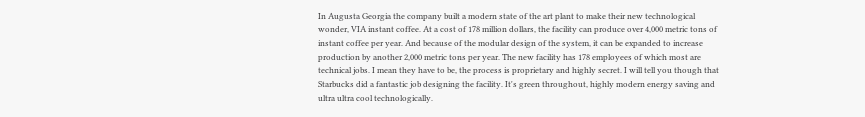In Augusta Georgia the company built a modern state of the art plant to make their new technological wonder, VIA instant coffee. At a cost of 178 million dollars, the facility can produce over 4,000 metric tons of instant coffee per year. And because of the modular design of the system, it can be expanded to increase production by another 2,000 metric tons per year. The new facility has 178 employees of which most are technical jobs. I mean they have to be, the process is proprietary and highly secret. I will tell you though that Starbucks did a fantastic job designing the facility. It's green throughout, highly modern energy saving and ultra ultra cool technologically.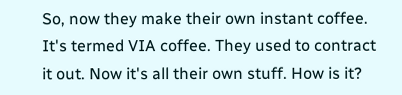So, now they make their own instant coffee. It's termed VIA coffee. They used to contract it out. Now it's all their own stuff. How is it?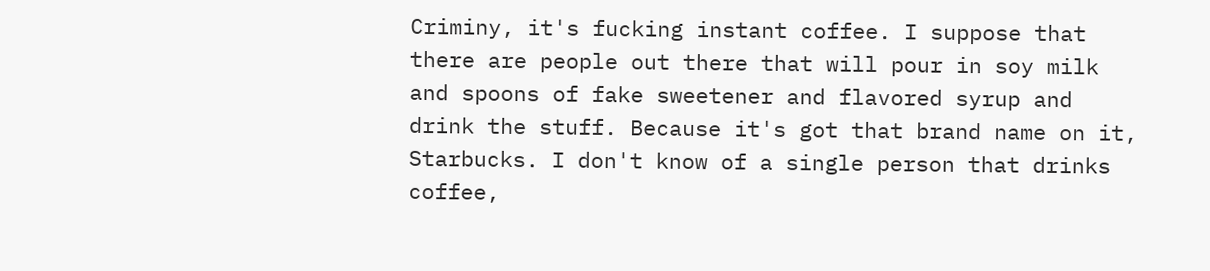Criminy, it's fucking instant coffee. I suppose that there are people out there that will pour in soy milk and spoons of fake sweetener and flavored syrup and drink the stuff. Because it's got that brand name on it, Starbucks. I don't know of a single person that drinks coffee,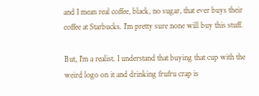and I mean real coffee, black, no sugar, that ever buys their coffee at Starbucks. I'm pretty sure none will buy this stuff.

But, I'm a realist. I understand that buying that cup with the weird logo on it and drinking frufru crap is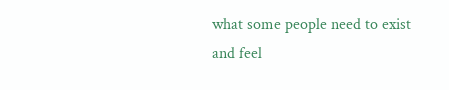what some people need to exist and feel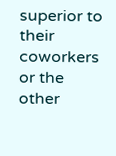superior to their coworkers or the other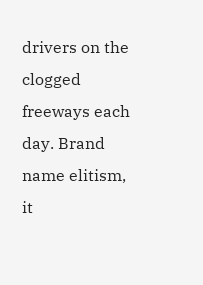drivers on the clogged freeways each day. Brand name elitism, it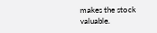makes the stock valuable.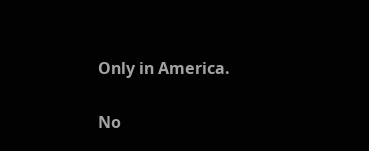Only in America.


No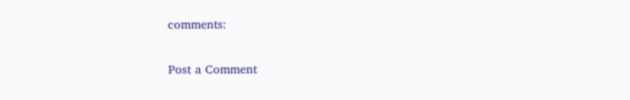comments:

Post a Comment